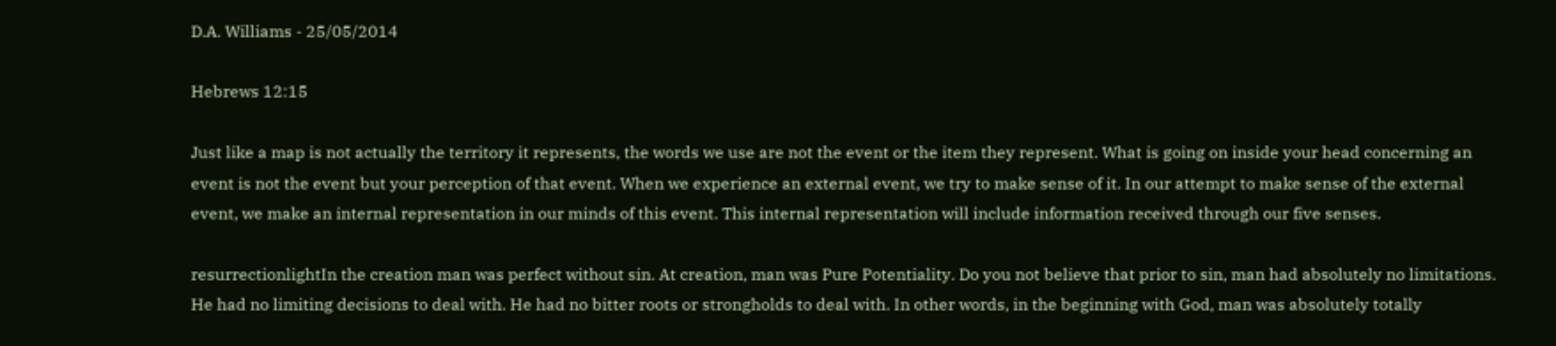D.A. Williams - 25/05/2014

Hebrews 12:15

Just like a map is not actually the territory it represents, the words we use are not the event or the item they represent. What is going on inside your head concerning an event is not the event but your perception of that event. When we experience an external event, we try to make sense of it. In our attempt to make sense of the external event, we make an internal representation in our minds of this event. This internal representation will include information received through our five senses.

resurrectionlightIn the creation man was perfect without sin. At creation, man was Pure Potentiality. Do you not believe that prior to sin, man had absolutely no limitations. He had no limiting decisions to deal with. He had no bitter roots or strongholds to deal with. In other words, in the beginning with God, man was absolutely totally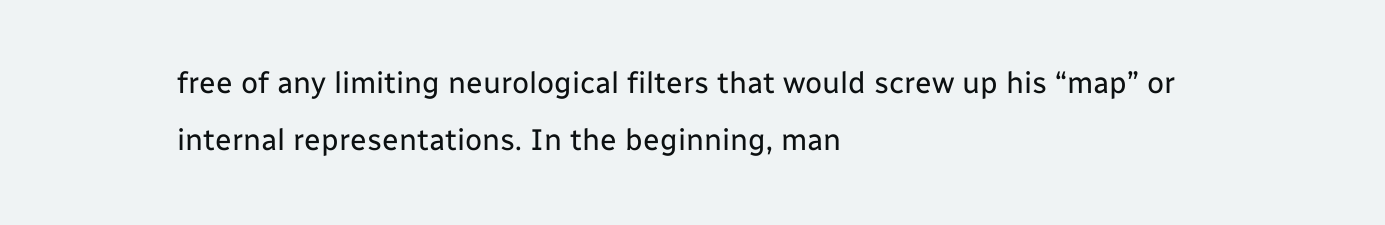free of any limiting neurological filters that would screw up his “map” or internal representations. In the beginning, man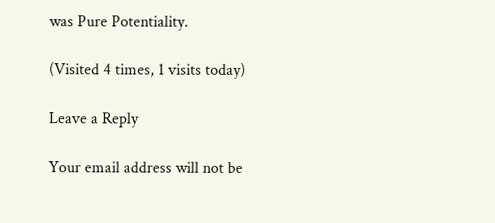was Pure Potentiality.

(Visited 4 times, 1 visits today)

Leave a Reply

Your email address will not be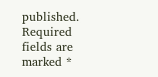published. Required fields are marked *